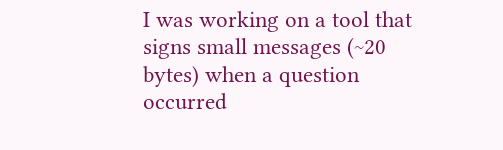I was working on a tool that signs small messages (~20 bytes) when a question occurred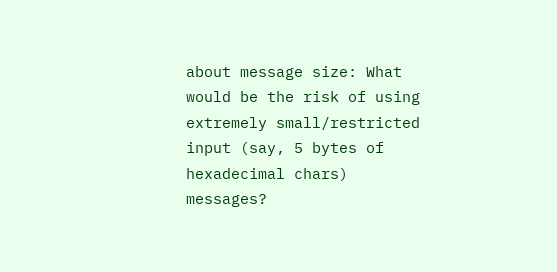about message size: What would be the risk of using extremely small/restricted input (say, 5 bytes of hexadecimal chars) messages?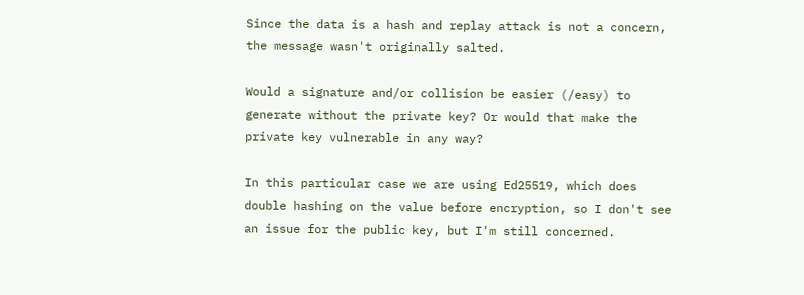Since the data is a hash and replay attack is not a concern, the message wasn't originally salted.

Would a signature and/or collision be easier (/easy) to generate without the private key? Or would that make the private key vulnerable in any way?

In this particular case we are using Ed25519, which does double hashing on the value before encryption, so I don't see an issue for the public key, but I'm still concerned.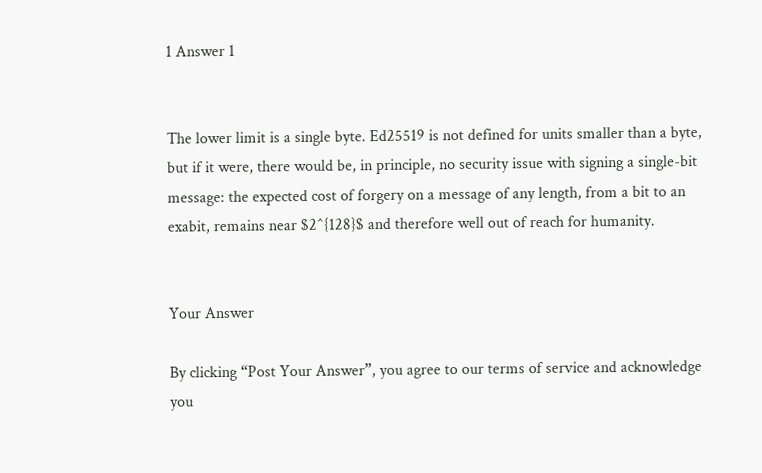1 Answer 1


The lower limit is a single byte. Ed25519 is not defined for units smaller than a byte, but if it were, there would be, in principle, no security issue with signing a single-bit message: the expected cost of forgery on a message of any length, from a bit to an exabit, remains near $2^{128}$ and therefore well out of reach for humanity.


Your Answer

By clicking “Post Your Answer”, you agree to our terms of service and acknowledge you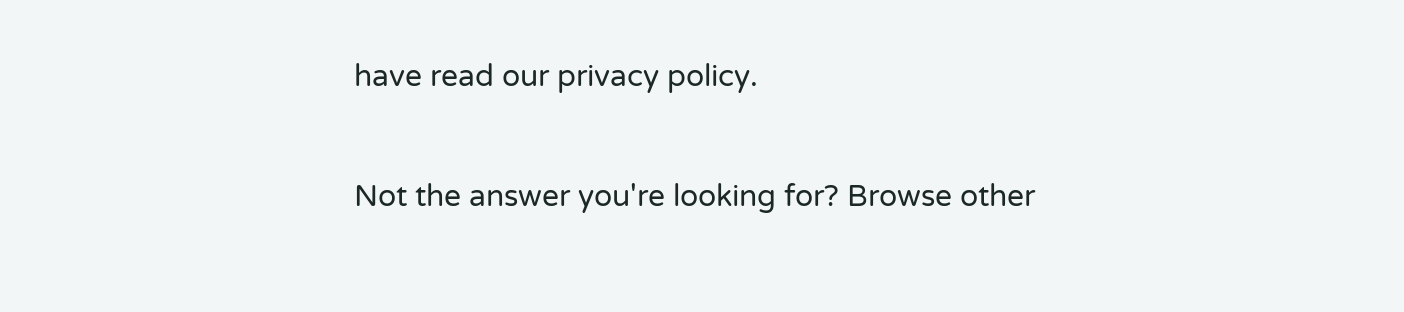have read our privacy policy.

Not the answer you're looking for? Browse other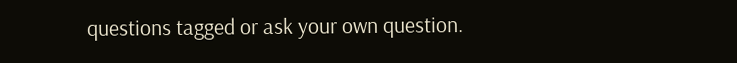questions tagged or ask your own question.